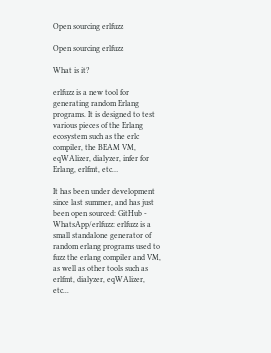Open sourcing erlfuzz

Open sourcing erlfuzz

What is it?

erlfuzz is a new tool for generating random Erlang programs. It is designed to test various pieces of the Erlang ecosystem such as the erlc compiler, the BEAM VM, eqWAlizer, dialyzer, infer for Erlang, erlfmt, etc…

It has been under development since last summer, and has just been open sourced: GitHub - WhatsApp/erlfuzz: erlfuzz is a small standalone generator of random erlang programs used to fuzz the erlang compiler and VM, as well as other tools such as erlfmt, dialyzer, eqWAlizer, etc...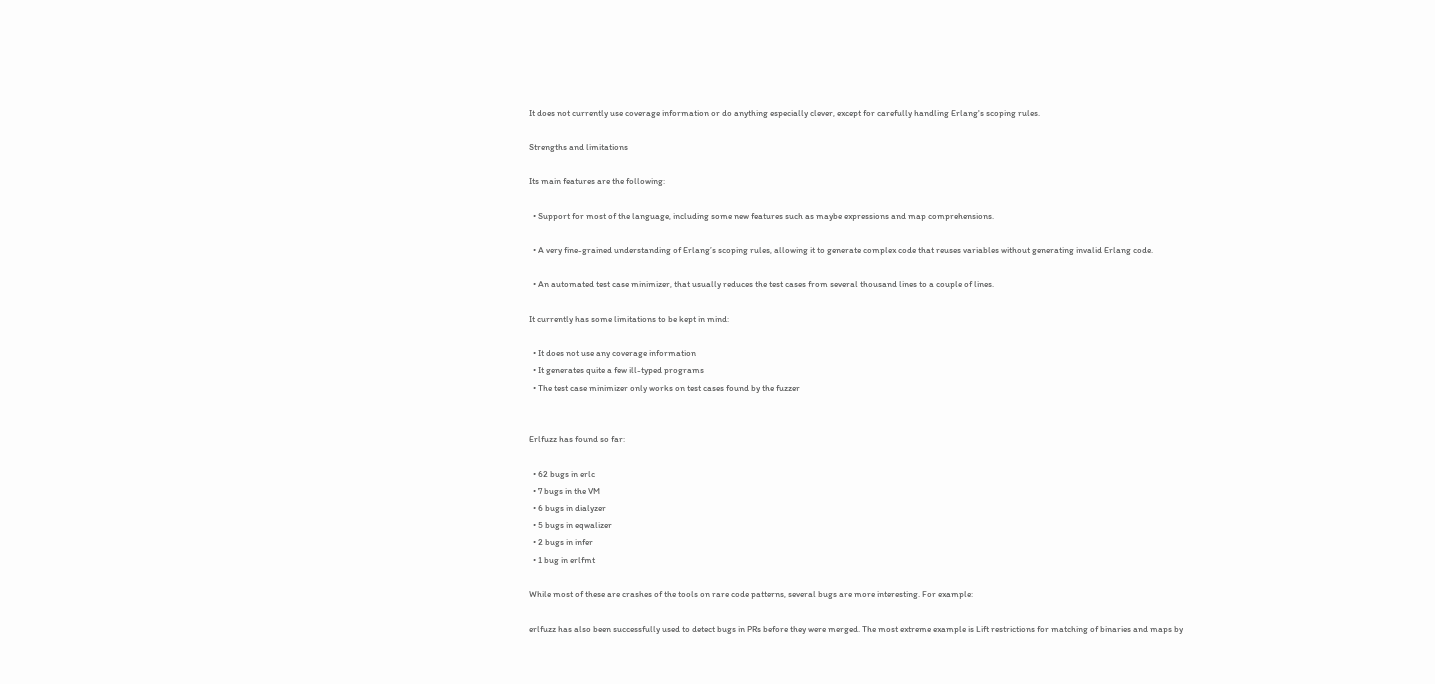It does not currently use coverage information or do anything especially clever, except for carefully handling Erlang's scoping rules.

Strengths and limitations

Its main features are the following:

  • Support for most of the language, including some new features such as maybe expressions and map comprehensions.

  • A very fine-grained understanding of Erlang’s scoping rules, allowing it to generate complex code that reuses variables without generating invalid Erlang code.

  • An automated test case minimizer, that usually reduces the test cases from several thousand lines to a couple of lines.

It currently has some limitations to be kept in mind:

  • It does not use any coverage information
  • It generates quite a few ill-typed programs
  • The test case minimizer only works on test cases found by the fuzzer


Erlfuzz has found so far:

  • 62 bugs in erlc
  • 7 bugs in the VM
  • 6 bugs in dialyzer
  • 5 bugs in eqwalizer
  • 2 bugs in infer
  • 1 bug in erlfmt

While most of these are crashes of the tools on rare code patterns, several bugs are more interesting. For example:

erlfuzz has also been successfully used to detect bugs in PRs before they were merged. The most extreme example is Lift restrictions for matching of binaries and maps by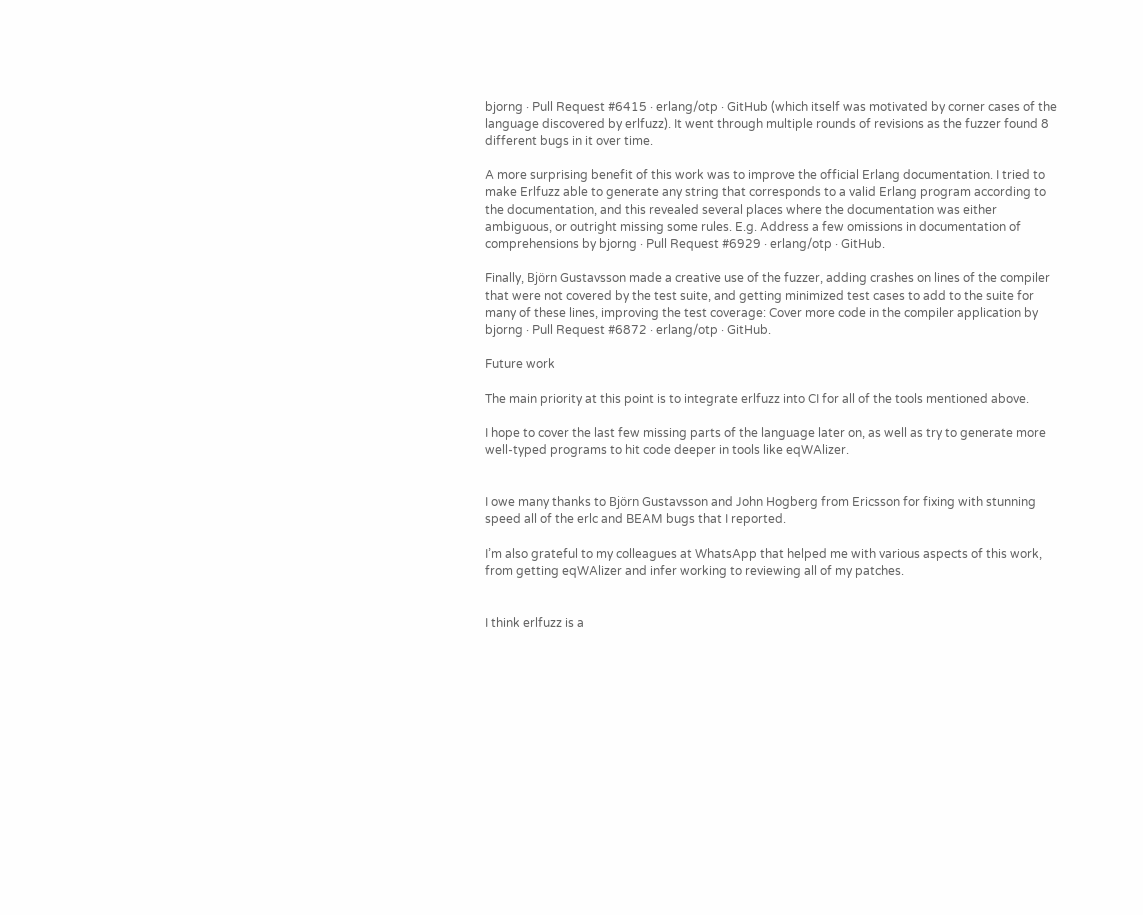bjorng · Pull Request #6415 · erlang/otp · GitHub (which itself was motivated by corner cases of the language discovered by erlfuzz). It went through multiple rounds of revisions as the fuzzer found 8 different bugs in it over time.

A more surprising benefit of this work was to improve the official Erlang documentation. I tried to make Erlfuzz able to generate any string that corresponds to a valid Erlang program according to the documentation, and this revealed several places where the documentation was either ambiguous, or outright missing some rules. E.g. Address a few omissions in documentation of comprehensions by bjorng · Pull Request #6929 · erlang/otp · GitHub.

Finally, Björn Gustavsson made a creative use of the fuzzer, adding crashes on lines of the compiler that were not covered by the test suite, and getting minimized test cases to add to the suite for many of these lines, improving the test coverage: Cover more code in the compiler application by bjorng · Pull Request #6872 · erlang/otp · GitHub.

Future work

The main priority at this point is to integrate erlfuzz into CI for all of the tools mentioned above.

I hope to cover the last few missing parts of the language later on, as well as try to generate more well-typed programs to hit code deeper in tools like eqWAlizer.


I owe many thanks to Björn Gustavsson and John Hogberg from Ericsson for fixing with stunning speed all of the erlc and BEAM bugs that I reported.

I’m also grateful to my colleagues at WhatsApp that helped me with various aspects of this work, from getting eqWAlizer and infer working to reviewing all of my patches.


I think erlfuzz is a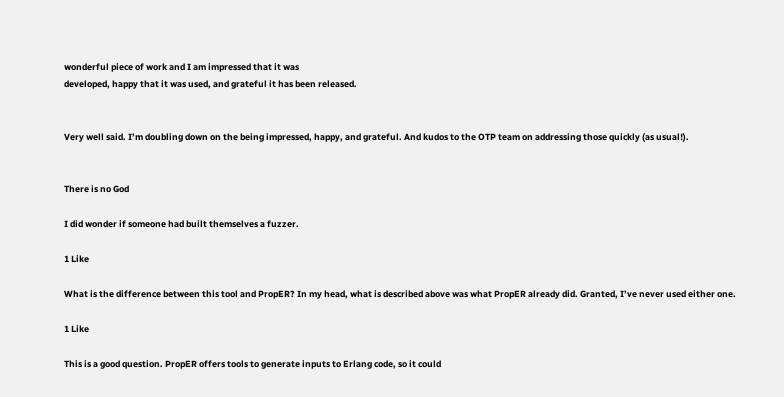wonderful piece of work and I am impressed that it was
developed, happy that it was used, and grateful it has been released.


Very well said. I’m doubling down on the being impressed, happy, and grateful. And kudos to the OTP team on addressing those quickly (as usual!).


There is no God

I did wonder if someone had built themselves a fuzzer.

1 Like

What is the difference between this tool and PropER? In my head, what is described above was what PropER already did. Granted, I’ve never used either one.

1 Like

This is a good question. PropER offers tools to generate inputs to Erlang code, so it could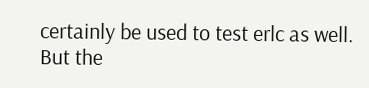certainly be used to test erlc as well. But the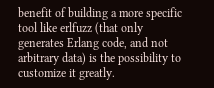benefit of building a more specific tool like erlfuzz (that only generates Erlang code, and not arbitrary data) is the possibility to customize it greatly.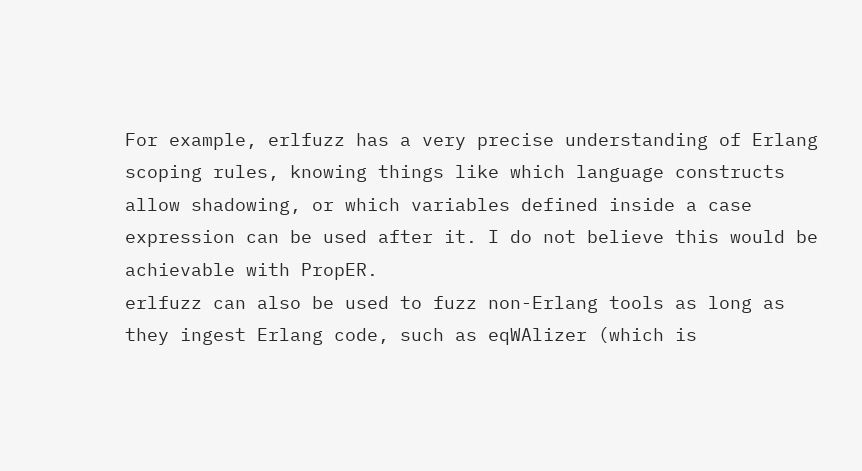For example, erlfuzz has a very precise understanding of Erlang scoping rules, knowing things like which language constructs allow shadowing, or which variables defined inside a case expression can be used after it. I do not believe this would be achievable with PropER.
erlfuzz can also be used to fuzz non-Erlang tools as long as they ingest Erlang code, such as eqWAlizer (which is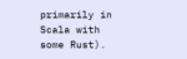primarily in Scala with some Rust).